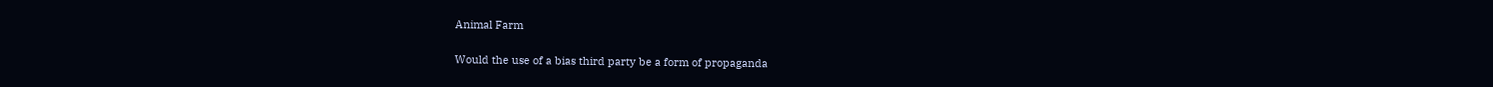Animal Farm

Would the use of a bias third party be a form of propaganda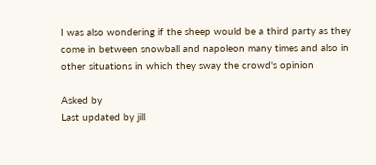I was also wondering if the sheep would be a third party as they come in between snowball and napoleon many times and also in other situations in which they sway the crowd's opinion

Asked by
Last updated by jill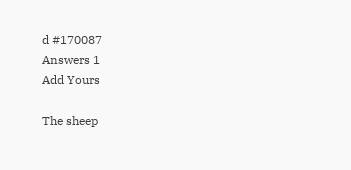d #170087
Answers 1
Add Yours

The sheep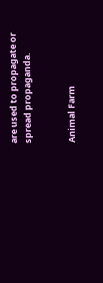are used to propagate or spread propaganda.


Animal Farm